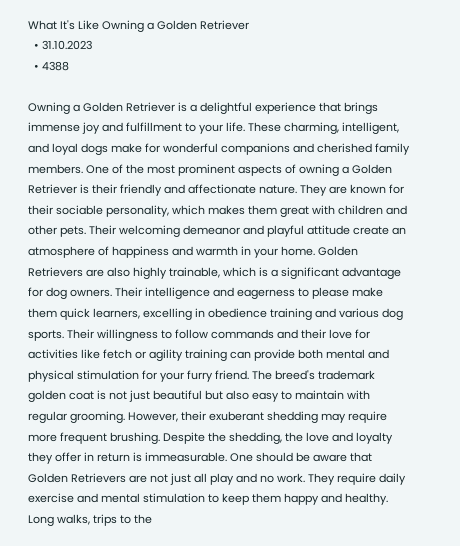What It's Like Owning a Golden Retriever
  • 31.10.2023
  • 4388

Owning a Golden Retriever is a delightful experience that brings immense joy and fulfillment to your life. These charming, intelligent, and loyal dogs make for wonderful companions and cherished family members. One of the most prominent aspects of owning a Golden Retriever is their friendly and affectionate nature. They are known for their sociable personality, which makes them great with children and other pets. Their welcoming demeanor and playful attitude create an atmosphere of happiness and warmth in your home. Golden Retrievers are also highly trainable, which is a significant advantage for dog owners. Their intelligence and eagerness to please make them quick learners, excelling in obedience training and various dog sports. Their willingness to follow commands and their love for activities like fetch or agility training can provide both mental and physical stimulation for your furry friend. The breed's trademark golden coat is not just beautiful but also easy to maintain with regular grooming. However, their exuberant shedding may require more frequent brushing. Despite the shedding, the love and loyalty they offer in return is immeasurable. One should be aware that Golden Retrievers are not just all play and no work. They require daily exercise and mental stimulation to keep them happy and healthy. Long walks, trips to the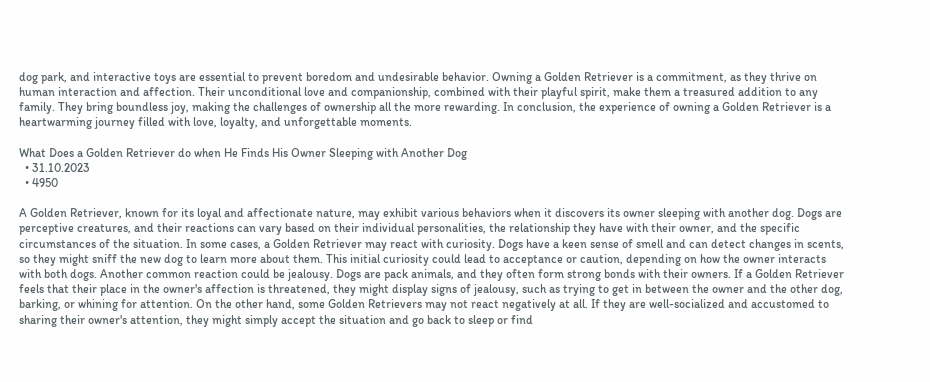dog park, and interactive toys are essential to prevent boredom and undesirable behavior. Owning a Golden Retriever is a commitment, as they thrive on human interaction and affection. Their unconditional love and companionship, combined with their playful spirit, make them a treasured addition to any family. They bring boundless joy, making the challenges of ownership all the more rewarding. In conclusion, the experience of owning a Golden Retriever is a heartwarming journey filled with love, loyalty, and unforgettable moments.

What Does a Golden Retriever do when He Finds His Owner Sleeping with Another Dog
  • 31.10.2023
  • 4950

A Golden Retriever, known for its loyal and affectionate nature, may exhibit various behaviors when it discovers its owner sleeping with another dog. Dogs are perceptive creatures, and their reactions can vary based on their individual personalities, the relationship they have with their owner, and the specific circumstances of the situation. In some cases, a Golden Retriever may react with curiosity. Dogs have a keen sense of smell and can detect changes in scents, so they might sniff the new dog to learn more about them. This initial curiosity could lead to acceptance or caution, depending on how the owner interacts with both dogs. Another common reaction could be jealousy. Dogs are pack animals, and they often form strong bonds with their owners. If a Golden Retriever feels that their place in the owner's affection is threatened, they might display signs of jealousy, such as trying to get in between the owner and the other dog, barking, or whining for attention. On the other hand, some Golden Retrievers may not react negatively at all. If they are well-socialized and accustomed to sharing their owner's attention, they might simply accept the situation and go back to sleep or find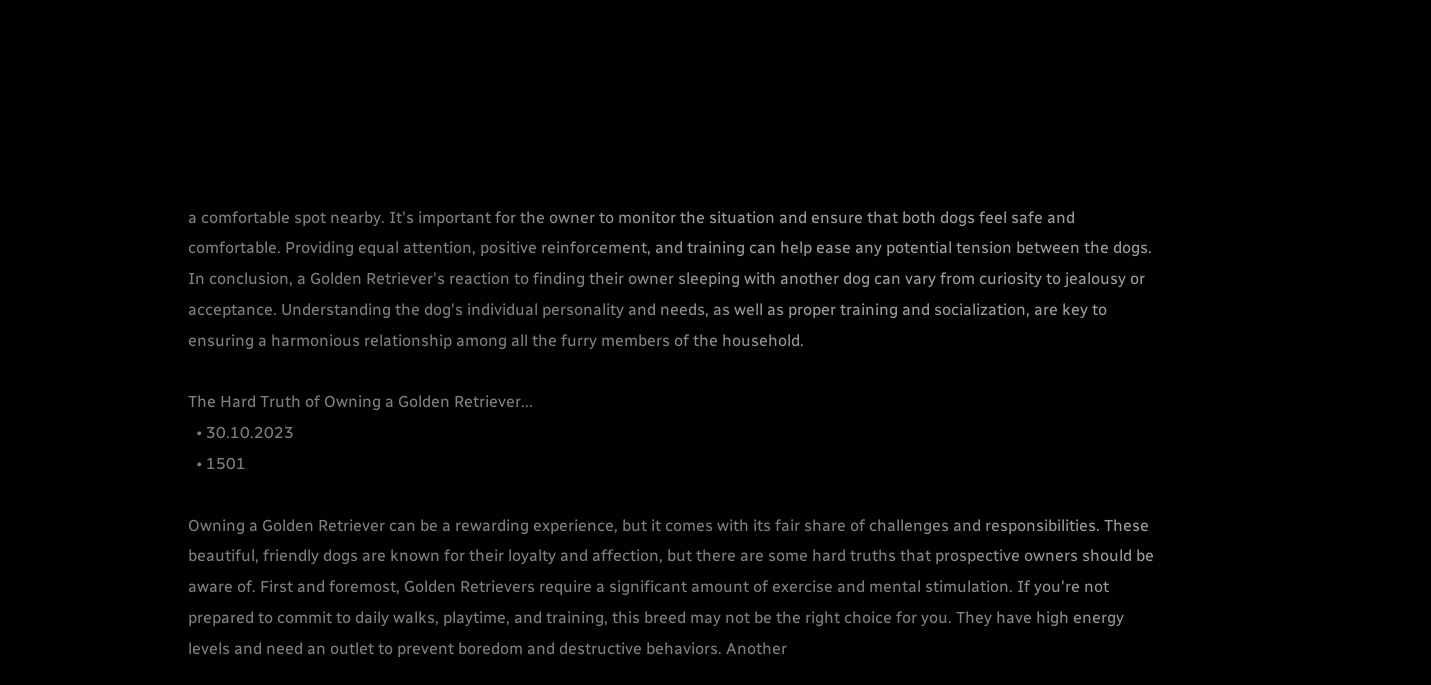a comfortable spot nearby. It's important for the owner to monitor the situation and ensure that both dogs feel safe and comfortable. Providing equal attention, positive reinforcement, and training can help ease any potential tension between the dogs. In conclusion, a Golden Retriever's reaction to finding their owner sleeping with another dog can vary from curiosity to jealousy or acceptance. Understanding the dog's individual personality and needs, as well as proper training and socialization, are key to ensuring a harmonious relationship among all the furry members of the household.

The Hard Truth of Owning a Golden Retriever...
  • 30.10.2023
  • 1501

Owning a Golden Retriever can be a rewarding experience, but it comes with its fair share of challenges and responsibilities. These beautiful, friendly dogs are known for their loyalty and affection, but there are some hard truths that prospective owners should be aware of. First and foremost, Golden Retrievers require a significant amount of exercise and mental stimulation. If you're not prepared to commit to daily walks, playtime, and training, this breed may not be the right choice for you. They have high energy levels and need an outlet to prevent boredom and destructive behaviors. Another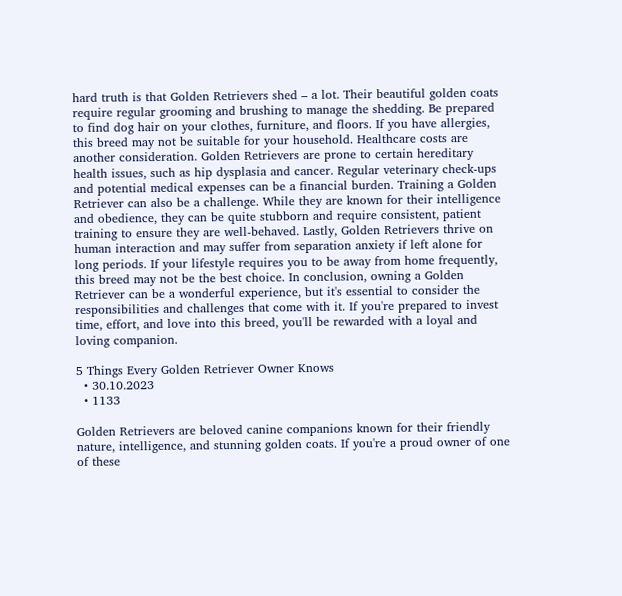hard truth is that Golden Retrievers shed – a lot. Their beautiful golden coats require regular grooming and brushing to manage the shedding. Be prepared to find dog hair on your clothes, furniture, and floors. If you have allergies, this breed may not be suitable for your household. Healthcare costs are another consideration. Golden Retrievers are prone to certain hereditary health issues, such as hip dysplasia and cancer. Regular veterinary check-ups and potential medical expenses can be a financial burden. Training a Golden Retriever can also be a challenge. While they are known for their intelligence and obedience, they can be quite stubborn and require consistent, patient training to ensure they are well-behaved. Lastly, Golden Retrievers thrive on human interaction and may suffer from separation anxiety if left alone for long periods. If your lifestyle requires you to be away from home frequently, this breed may not be the best choice. In conclusion, owning a Golden Retriever can be a wonderful experience, but it's essential to consider the responsibilities and challenges that come with it. If you're prepared to invest time, effort, and love into this breed, you'll be rewarded with a loyal and loving companion.

5 Things Every Golden Retriever Owner Knows
  • 30.10.2023
  • 1133

Golden Retrievers are beloved canine companions known for their friendly nature, intelligence, and stunning golden coats. If you're a proud owner of one of these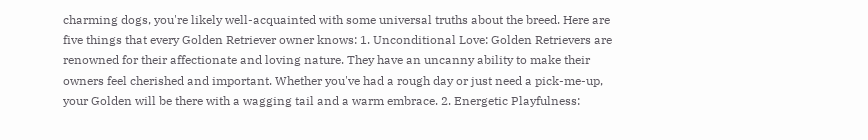charming dogs, you're likely well-acquainted with some universal truths about the breed. Here are five things that every Golden Retriever owner knows: 1. Unconditional Love: Golden Retrievers are renowned for their affectionate and loving nature. They have an uncanny ability to make their owners feel cherished and important. Whether you've had a rough day or just need a pick-me-up, your Golden will be there with a wagging tail and a warm embrace. 2. Energetic Playfulness: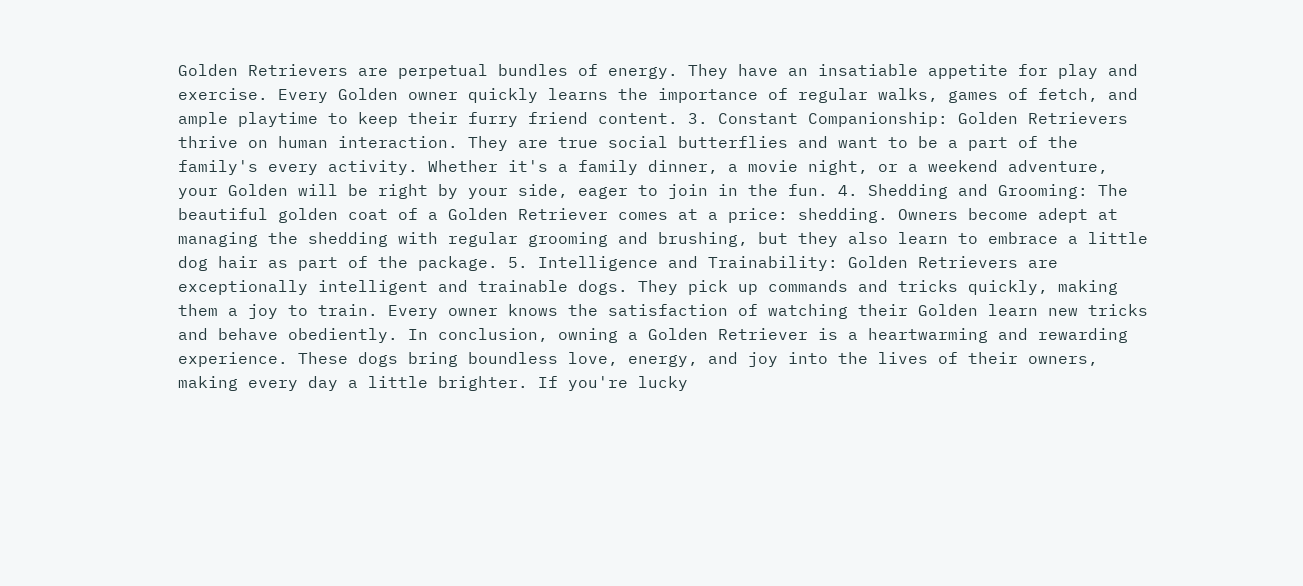Golden Retrievers are perpetual bundles of energy. They have an insatiable appetite for play and exercise. Every Golden owner quickly learns the importance of regular walks, games of fetch, and ample playtime to keep their furry friend content. 3. Constant Companionship: Golden Retrievers thrive on human interaction. They are true social butterflies and want to be a part of the family's every activity. Whether it's a family dinner, a movie night, or a weekend adventure, your Golden will be right by your side, eager to join in the fun. 4. Shedding and Grooming: The beautiful golden coat of a Golden Retriever comes at a price: shedding. Owners become adept at managing the shedding with regular grooming and brushing, but they also learn to embrace a little dog hair as part of the package. 5. Intelligence and Trainability: Golden Retrievers are exceptionally intelligent and trainable dogs. They pick up commands and tricks quickly, making them a joy to train. Every owner knows the satisfaction of watching their Golden learn new tricks and behave obediently. In conclusion, owning a Golden Retriever is a heartwarming and rewarding experience. These dogs bring boundless love, energy, and joy into the lives of their owners, making every day a little brighter. If you're lucky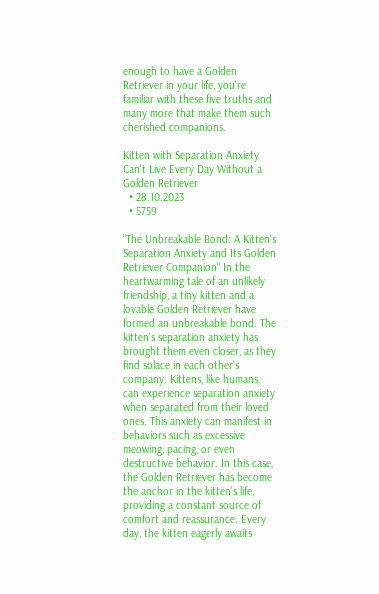enough to have a Golden Retriever in your life, you're familiar with these five truths and many more that make them such cherished companions.

Kitten with Separation Anxiety Can't Live Every Day Without a Golden Retriever
  • 28.10.2023
  • 5759

"The Unbreakable Bond: A Kitten's Separation Anxiety and Its Golden Retriever Companion" In the heartwarming tale of an unlikely friendship, a tiny kitten and a lovable Golden Retriever have formed an unbreakable bond. The kitten's separation anxiety has brought them even closer, as they find solace in each other's company. Kittens, like humans, can experience separation anxiety when separated from their loved ones. This anxiety can manifest in behaviors such as excessive meowing, pacing, or even destructive behavior. In this case, the Golden Retriever has become the anchor in the kitten's life, providing a constant source of comfort and reassurance. Every day, the kitten eagerly awaits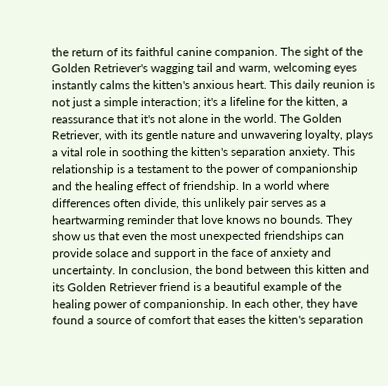the return of its faithful canine companion. The sight of the Golden Retriever's wagging tail and warm, welcoming eyes instantly calms the kitten's anxious heart. This daily reunion is not just a simple interaction; it's a lifeline for the kitten, a reassurance that it's not alone in the world. The Golden Retriever, with its gentle nature and unwavering loyalty, plays a vital role in soothing the kitten's separation anxiety. This relationship is a testament to the power of companionship and the healing effect of friendship. In a world where differences often divide, this unlikely pair serves as a heartwarming reminder that love knows no bounds. They show us that even the most unexpected friendships can provide solace and support in the face of anxiety and uncertainty. In conclusion, the bond between this kitten and its Golden Retriever friend is a beautiful example of the healing power of companionship. In each other, they have found a source of comfort that eases the kitten's separation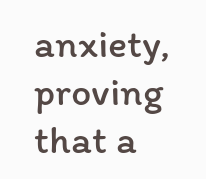anxiety, proving that a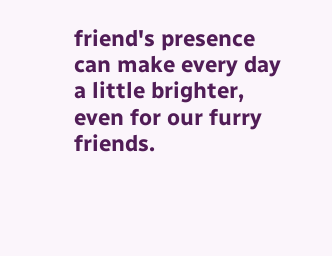friend's presence can make every day a little brighter, even for our furry friends.